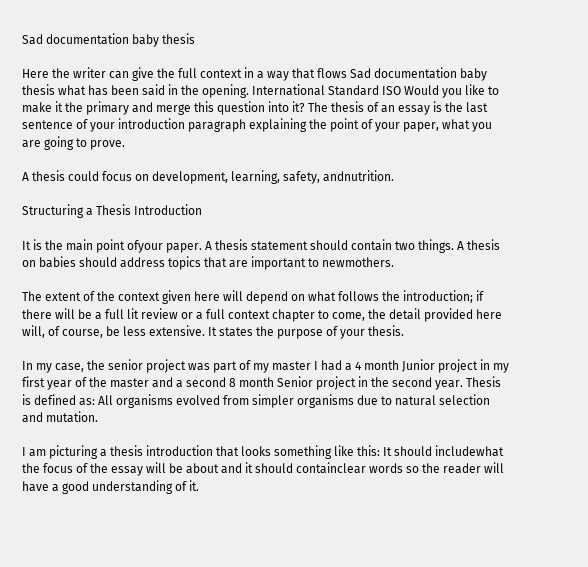Sad documentation baby thesis

Here the writer can give the full context in a way that flows Sad documentation baby thesis what has been said in the opening. International Standard ISO Would you like to make it the primary and merge this question into it? The thesis of an essay is the last sentence of your introduction paragraph explaining the point of your paper, what you are going to prove.

A thesis could focus on development, learning, safety, andnutrition.

Structuring a Thesis Introduction

It is the main point ofyour paper. A thesis statement should contain two things. A thesis on babies should address topics that are important to newmothers.

The extent of the context given here will depend on what follows the introduction; if there will be a full lit review or a full context chapter to come, the detail provided here will, of course, be less extensive. It states the purpose of your thesis.

In my case, the senior project was part of my master I had a 4 month Junior project in my first year of the master and a second 8 month Senior project in the second year. Thesis is defined as: All organisms evolved from simpler organisms due to natural selection and mutation.

I am picturing a thesis introduction that looks something like this: It should includewhat the focus of the essay will be about and it should containclear words so the reader will have a good understanding of it.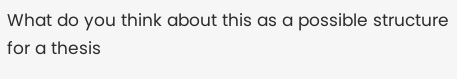What do you think about this as a possible structure for a thesis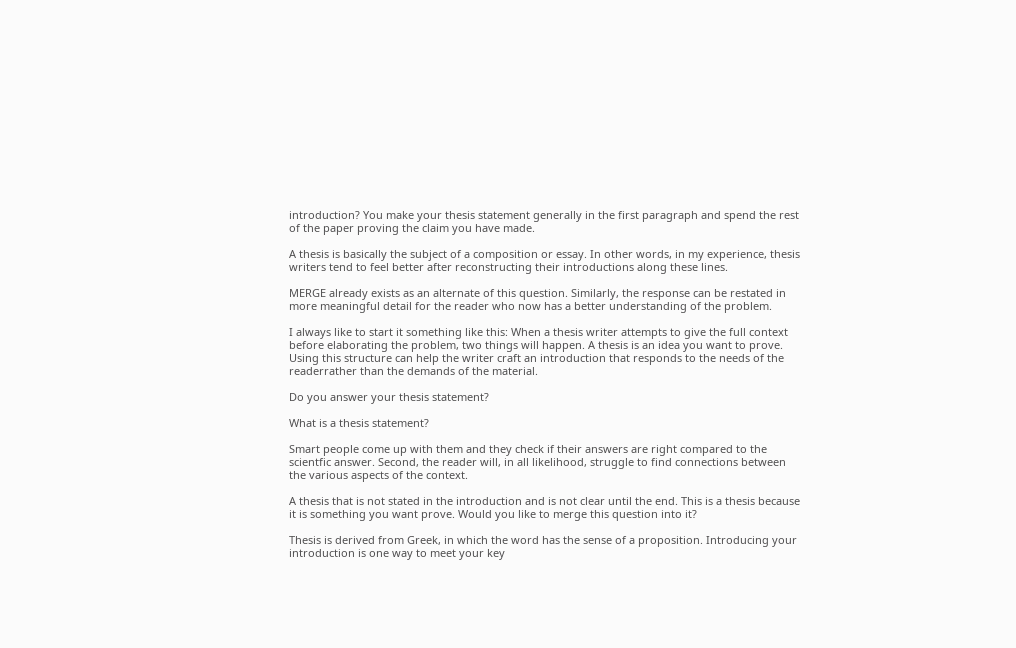introduction? You make your thesis statement generally in the first paragraph and spend the rest of the paper proving the claim you have made.

A thesis is basically the subject of a composition or essay. In other words, in my experience, thesis writers tend to feel better after reconstructing their introductions along these lines.

MERGE already exists as an alternate of this question. Similarly, the response can be restated in more meaningful detail for the reader who now has a better understanding of the problem.

I always like to start it something like this: When a thesis writer attempts to give the full context before elaborating the problem, two things will happen. A thesis is an idea you want to prove. Using this structure can help the writer craft an introduction that responds to the needs of the readerrather than the demands of the material.

Do you answer your thesis statement?

What is a thesis statement?

Smart people come up with them and they check if their answers are right compared to the scientfic answer. Second, the reader will, in all likelihood, struggle to find connections between the various aspects of the context.

A thesis that is not stated in the introduction and is not clear until the end. This is a thesis because it is something you want prove. Would you like to merge this question into it?

Thesis is derived from Greek, in which the word has the sense of a proposition. Introducing your introduction is one way to meet your key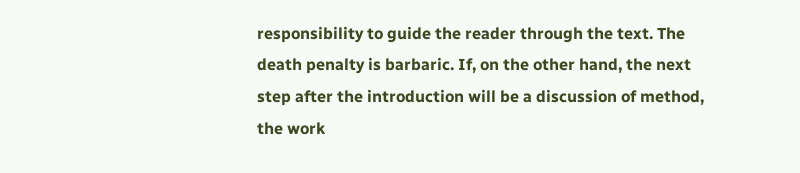responsibility to guide the reader through the text. The death penalty is barbaric. If, on the other hand, the next step after the introduction will be a discussion of method, the work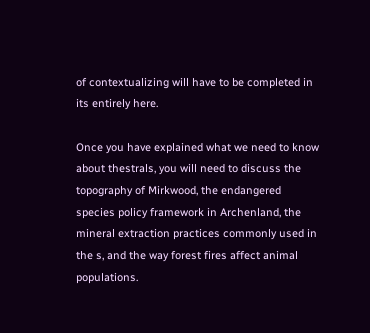of contextualizing will have to be completed in its entirely here.

Once you have explained what we need to know about thestrals, you will need to discuss the topography of Mirkwood, the endangered species policy framework in Archenland, the mineral extraction practices commonly used in the s, and the way forest fires affect animal populations.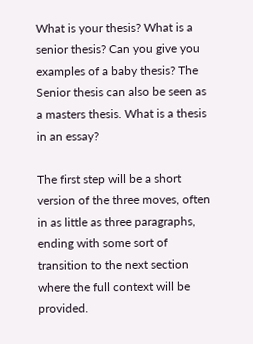What is your thesis? What is a senior thesis? Can you give you examples of a baby thesis? The Senior thesis can also be seen as a masters thesis. What is a thesis in an essay?

The first step will be a short version of the three moves, often in as little as three paragraphs, ending with some sort of transition to the next section where the full context will be provided.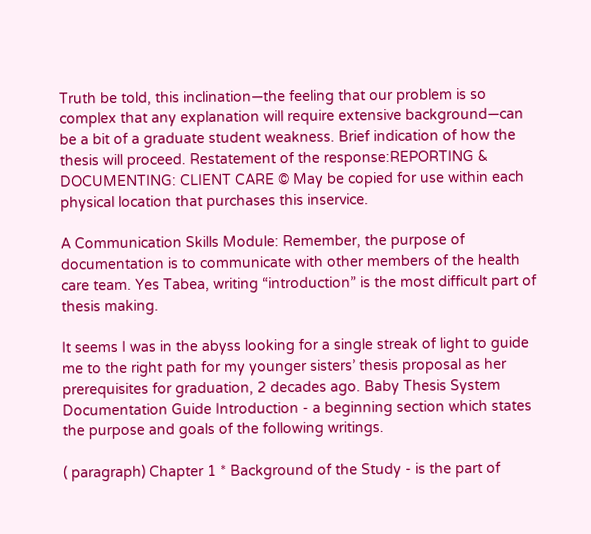Truth be told, this inclination—the feeling that our problem is so complex that any explanation will require extensive background—can be a bit of a graduate student weakness. Brief indication of how the thesis will proceed. Restatement of the response:REPORTING & DOCUMENTING: CLIENT CARE © May be copied for use within each physical location that purchases this inservice.

A Communication Skills Module: Remember, the purpose of documentation is to communicate with other members of the health care team. Yes Tabea, writing “introduction” is the most difficult part of thesis making.

It seems I was in the abyss looking for a single streak of light to guide me to the right path for my younger sisters’ thesis proposal as her prerequisites for graduation, 2 decades ago. Baby Thesis System Documentation Guide Introduction - a beginning section which states the purpose and goals of the following writings.

( paragraph) Chapter 1 * Background of the Study - is the part of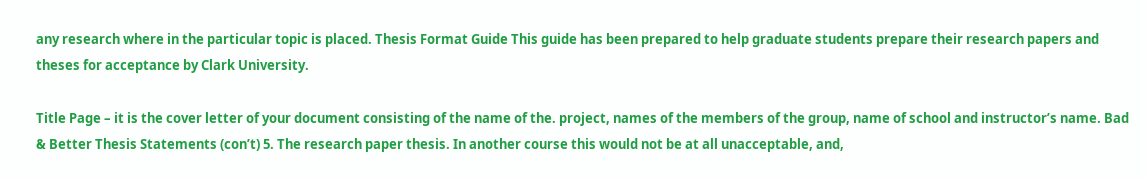any research where in the particular topic is placed. Thesis Format Guide This guide has been prepared to help graduate students prepare their research papers and theses for acceptance by Clark University.

Title Page – it is the cover letter of your document consisting of the name of the. project, names of the members of the group, name of school and instructor’s name. Bad & Better Thesis Statements (con’t) 5. The research paper thesis. In another course this would not be at all unacceptable, and,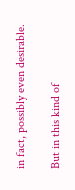in fact, possibly even desirable.

But in this kind of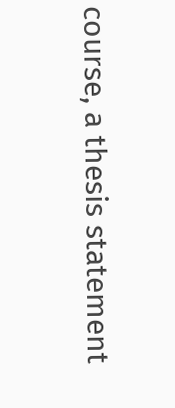course, a thesis statement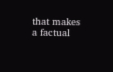that makes a factual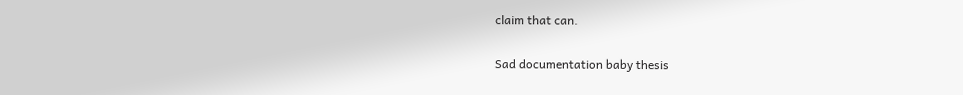claim that can.

Sad documentation baby thesis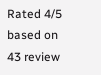Rated 4/5 based on 43 review